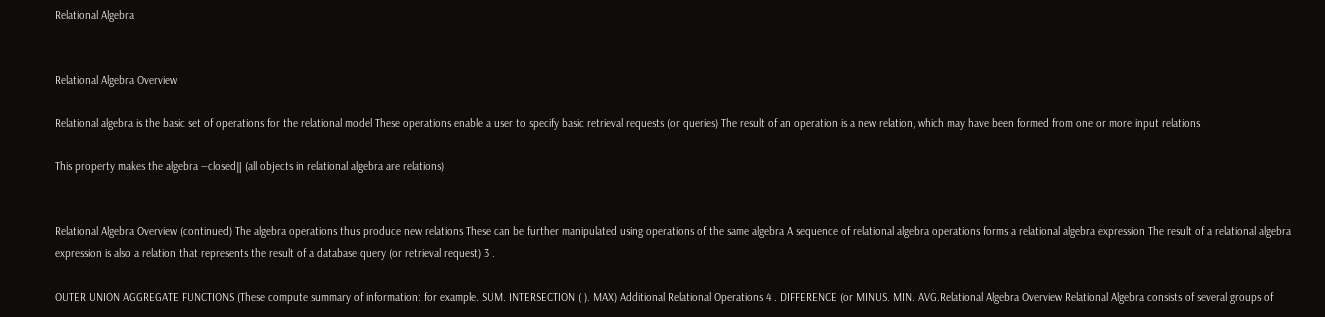Relational Algebra


Relational Algebra Overview

Relational algebra is the basic set of operations for the relational model These operations enable a user to specify basic retrieval requests (or queries) The result of an operation is a new relation, which may have been formed from one or more input relations

This property makes the algebra ―closed‖ (all objects in relational algebra are relations)


Relational Algebra Overview (continued) The algebra operations thus produce new relations These can be further manipulated using operations of the same algebra A sequence of relational algebra operations forms a relational algebra expression The result of a relational algebra expression is also a relation that represents the result of a database query (or retrieval request) 3 .

OUTER UNION AGGREGATE FUNCTIONS (These compute summary of information: for example. SUM. INTERSECTION ( ). MAX) Additional Relational Operations 4 . DIFFERENCE (or MINUS. MIN. AVG.Relational Algebra Overview Relational Algebra consists of several groups of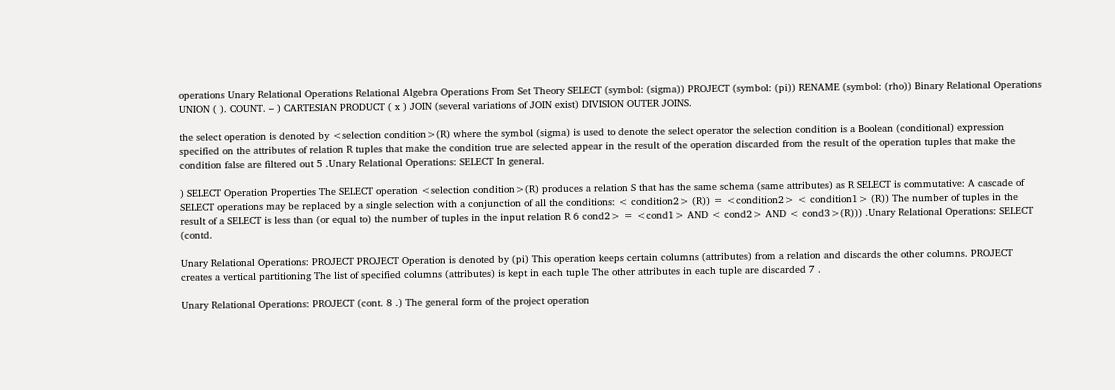operations Unary Relational Operations Relational Algebra Operations From Set Theory SELECT (symbol: (sigma)) PROJECT (symbol: (pi)) RENAME (symbol: (rho)) Binary Relational Operations UNION ( ). COUNT. – ) CARTESIAN PRODUCT ( x ) JOIN (several variations of JOIN exist) DIVISION OUTER JOINS.

the select operation is denoted by <selection condition>(R) where the symbol (sigma) is used to denote the select operator the selection condition is a Boolean (conditional) expression specified on the attributes of relation R tuples that make the condition true are selected appear in the result of the operation discarded from the result of the operation tuples that make the condition false are filtered out 5 .Unary Relational Operations: SELECT In general.

) SELECT Operation Properties The SELECT operation <selection condition>(R) produces a relation S that has the same schema (same attributes) as R SELECT is commutative: A cascade of SELECT operations may be replaced by a single selection with a conjunction of all the conditions: < condition2> (R)) = <condition2> < condition1> (R)) The number of tuples in the result of a SELECT is less than (or equal to) the number of tuples in the input relation R 6 cond2> = <cond1> AND < cond2> AND < cond3>(R))) .Unary Relational Operations: SELECT (contd.

Unary Relational Operations: PROJECT PROJECT Operation is denoted by (pi) This operation keeps certain columns (attributes) from a relation and discards the other columns. PROJECT creates a vertical partitioning The list of specified columns (attributes) is kept in each tuple The other attributes in each tuple are discarded 7 .

Unary Relational Operations: PROJECT (cont. 8 .) The general form of the project operation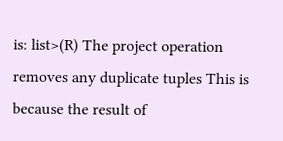is: list>(R) The project operation removes any duplicate tuples This is because the result of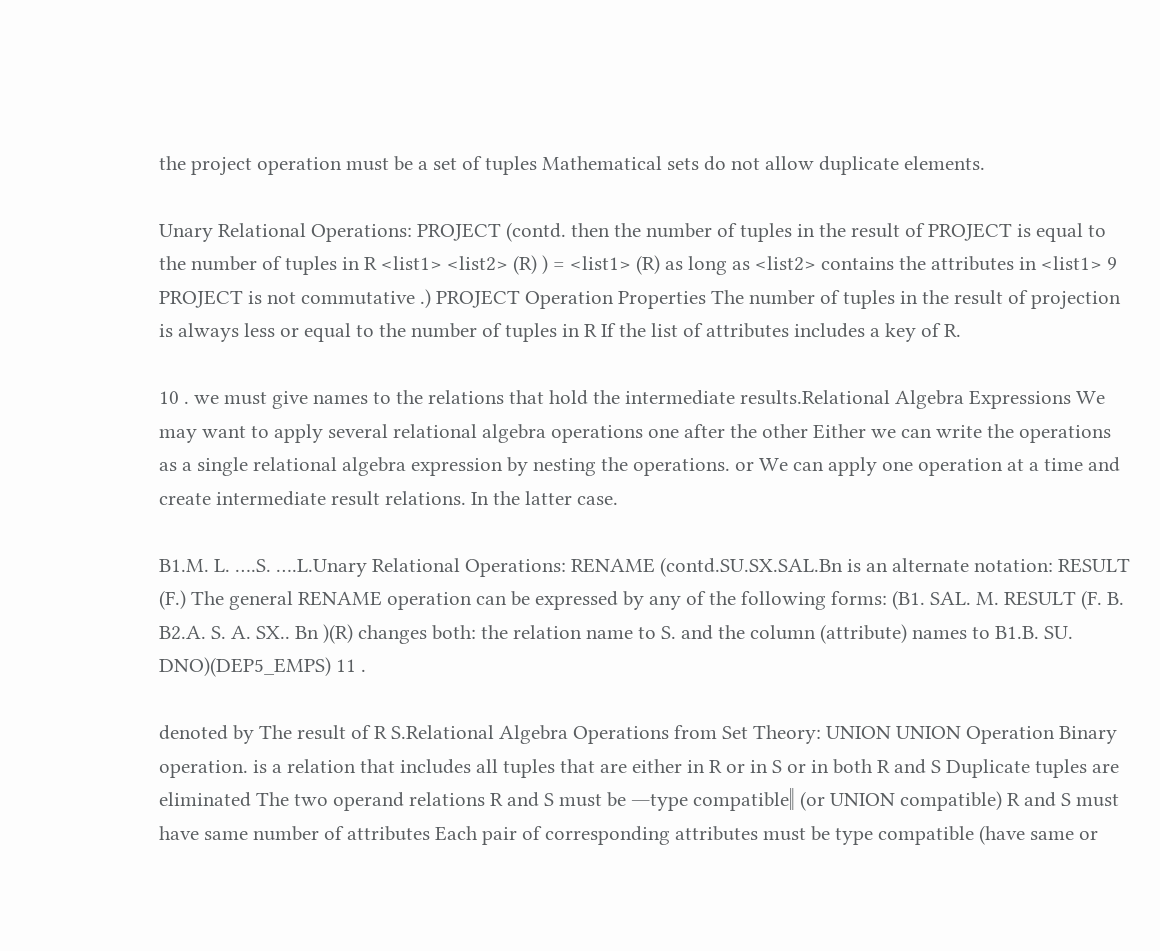the project operation must be a set of tuples Mathematical sets do not allow duplicate elements.

Unary Relational Operations: PROJECT (contd. then the number of tuples in the result of PROJECT is equal to the number of tuples in R <list1> <list2> (R) ) = <list1> (R) as long as <list2> contains the attributes in <list1> 9 PROJECT is not commutative .) PROJECT Operation Properties The number of tuples in the result of projection is always less or equal to the number of tuples in R If the list of attributes includes a key of R.

10 . we must give names to the relations that hold the intermediate results.Relational Algebra Expressions We may want to apply several relational algebra operations one after the other Either we can write the operations as a single relational algebra expression by nesting the operations. or We can apply one operation at a time and create intermediate result relations. In the latter case.

B1.M. L. ….S. ….L.Unary Relational Operations: RENAME (contd.SU.SX.SAL.Bn is an alternate notation: RESULT (F.) The general RENAME operation can be expressed by any of the following forms: (B1. SAL. M. RESULT (F. B. B2.A. S. A. SX.. Bn )(R) changes both: the relation name to S. and the column (attribute) names to B1.B. SU. DNO)(DEP5_EMPS) 11 .

denoted by The result of R S.Relational Algebra Operations from Set Theory: UNION UNION Operation Binary operation. is a relation that includes all tuples that are either in R or in S or in both R and S Duplicate tuples are eliminated The two operand relations R and S must be ―type compatible‖ (or UNION compatible) R and S must have same number of attributes Each pair of corresponding attributes must be type compatible (have same or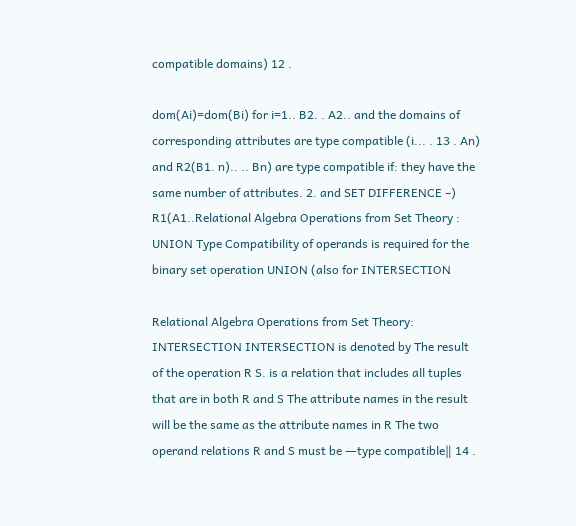compatible domains) 12 .

dom(Ai)=dom(Bi) for i=1.. B2. . A2.. and the domains of corresponding attributes are type compatible (i... . 13 . An) and R2(B1. n).. .. Bn) are type compatible if: they have the same number of attributes. 2. and SET DIFFERENCE –) R1(A1..Relational Algebra Operations from Set Theory : UNION Type Compatibility of operands is required for the binary set operation UNION (also for INTERSECTION

Relational Algebra Operations from Set Theory: INTERSECTION INTERSECTION is denoted by The result of the operation R S. is a relation that includes all tuples that are in both R and S The attribute names in the result will be the same as the attribute names in R The two operand relations R and S must be ―type compatible‖ 14 .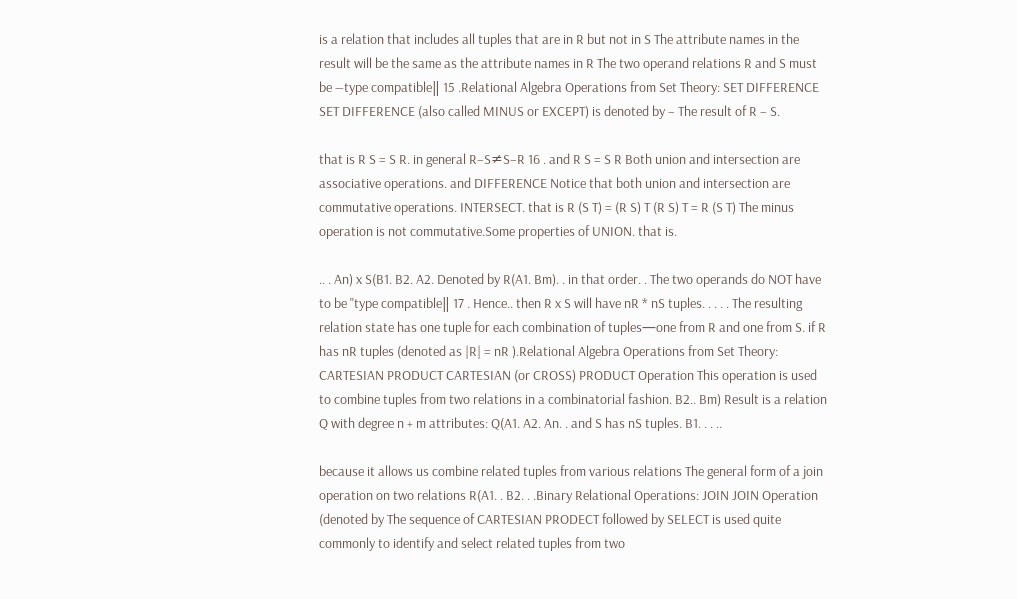is a relation that includes all tuples that are in R but not in S The attribute names in the result will be the same as the attribute names in R The two operand relations R and S must be ―type compatible‖ 15 .Relational Algebra Operations from Set Theory: SET DIFFERENCE SET DIFFERENCE (also called MINUS or EXCEPT) is denoted by – The result of R – S.

that is R S = S R. in general R–S≠S–R 16 . and R S = S R Both union and intersection are associative operations. and DIFFERENCE Notice that both union and intersection are commutative operations. INTERSECT. that is R (S T) = (R S) T (R S) T = R (S T) The minus operation is not commutative.Some properties of UNION. that is.

.. . An) x S(B1. B2. A2. Denoted by R(A1. Bm). . in that order. . The two operands do NOT have to be "type compatible‖ 17 . Hence.. then R x S will have nR * nS tuples. . . . . The resulting relation state has one tuple for each combination of tuples—one from R and one from S. if R has nR tuples (denoted as |R| = nR ).Relational Algebra Operations from Set Theory: CARTESIAN PRODUCT CARTESIAN (or CROSS) PRODUCT Operation This operation is used to combine tuples from two relations in a combinatorial fashion. B2.. Bm) Result is a relation Q with degree n + m attributes: Q(A1. A2. An. . and S has nS tuples. B1. . . ..

because it allows us combine related tuples from various relations The general form of a join operation on two relations R(A1. . B2. . .Binary Relational Operations: JOIN JOIN Operation (denoted by The sequence of CARTESIAN PRODECT followed by SELECT is used quite commonly to identify and select related tuples from two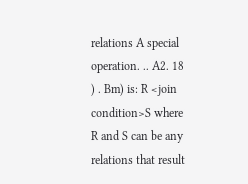relations A special operation. .. A2. 18 ) . Bm) is: R <join condition>S where R and S can be any relations that result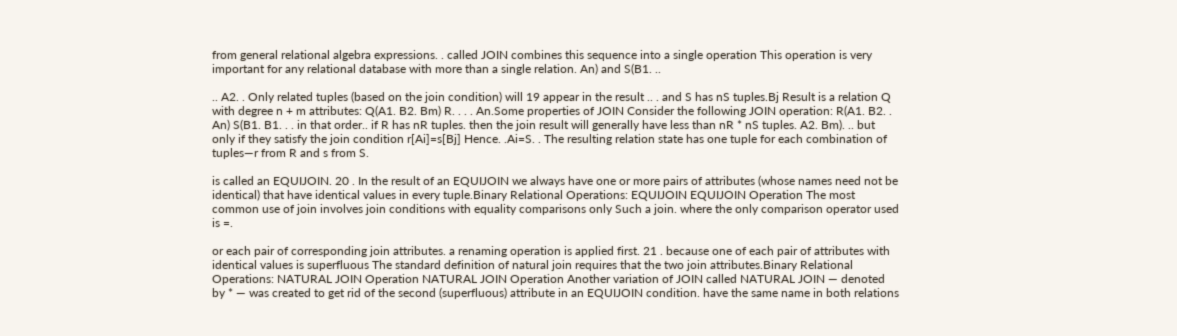from general relational algebra expressions. . called JOIN combines this sequence into a single operation This operation is very important for any relational database with more than a single relation. An) and S(B1. ..

.. A2. . Only related tuples (based on the join condition) will 19 appear in the result .. . and S has nS tuples.Bj Result is a relation Q with degree n + m attributes: Q(A1. B2. Bm) R. . . . An.Some properties of JOIN Consider the following JOIN operation: R(A1. B2. . An) S(B1. B1. . . in that order.. if R has nR tuples. then the join result will generally have less than nR * nS tuples. A2. Bm). .. but only if they satisfy the join condition r[Ai]=s[Bj] Hence. .Ai=S. . The resulting relation state has one tuple for each combination of tuples—r from R and s from S.

is called an EQUIJOIN. 20 . In the result of an EQUIJOIN we always have one or more pairs of attributes (whose names need not be identical) that have identical values in every tuple.Binary Relational Operations: EQUIJOIN EQUIJOIN Operation The most common use of join involves join conditions with equality comparisons only Such a join. where the only comparison operator used is =.

or each pair of corresponding join attributes. a renaming operation is applied first. 21 . because one of each pair of attributes with identical values is superfluous The standard definition of natural join requires that the two join attributes.Binary Relational Operations: NATURAL JOIN Operation NATURAL JOIN Operation Another variation of JOIN called NATURAL JOIN — denoted by * — was created to get rid of the second (superfluous) attribute in an EQUIJOIN condition. have the same name in both relations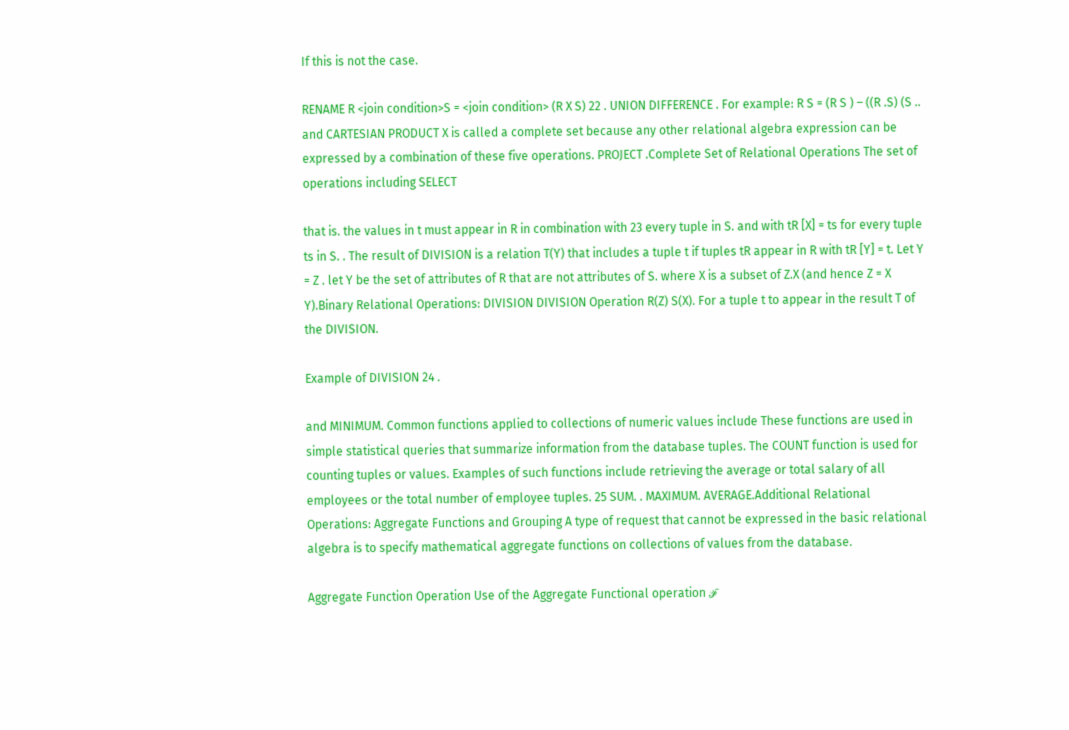If this is not the case.

RENAME R <join condition>S = <join condition> (R X S) 22 . UNION DIFFERENCE . For example: R S = (R S ) – ((R .S) (S .. and CARTESIAN PRODUCT X is called a complete set because any other relational algebra expression can be expressed by a combination of these five operations. PROJECT .Complete Set of Relational Operations The set of operations including SELECT

that is. the values in t must appear in R in combination with 23 every tuple in S. and with tR [X] = ts for every tuple ts in S. . The result of DIVISION is a relation T(Y) that includes a tuple t if tuples tR appear in R with tR [Y] = t. Let Y = Z . let Y be the set of attributes of R that are not attributes of S. where X is a subset of Z.X (and hence Z = X Y).Binary Relational Operations: DIVISION DIVISION Operation R(Z) S(X). For a tuple t to appear in the result T of the DIVISION.

Example of DIVISION 24 .

and MINIMUM. Common functions applied to collections of numeric values include These functions are used in simple statistical queries that summarize information from the database tuples. The COUNT function is used for counting tuples or values. Examples of such functions include retrieving the average or total salary of all employees or the total number of employee tuples. 25 SUM. . MAXIMUM. AVERAGE.Additional Relational Operations: Aggregate Functions and Grouping A type of request that cannot be expressed in the basic relational algebra is to specify mathematical aggregate functions on collections of values from the database.

Aggregate Function Operation Use of the Aggregate Functional operation ℱ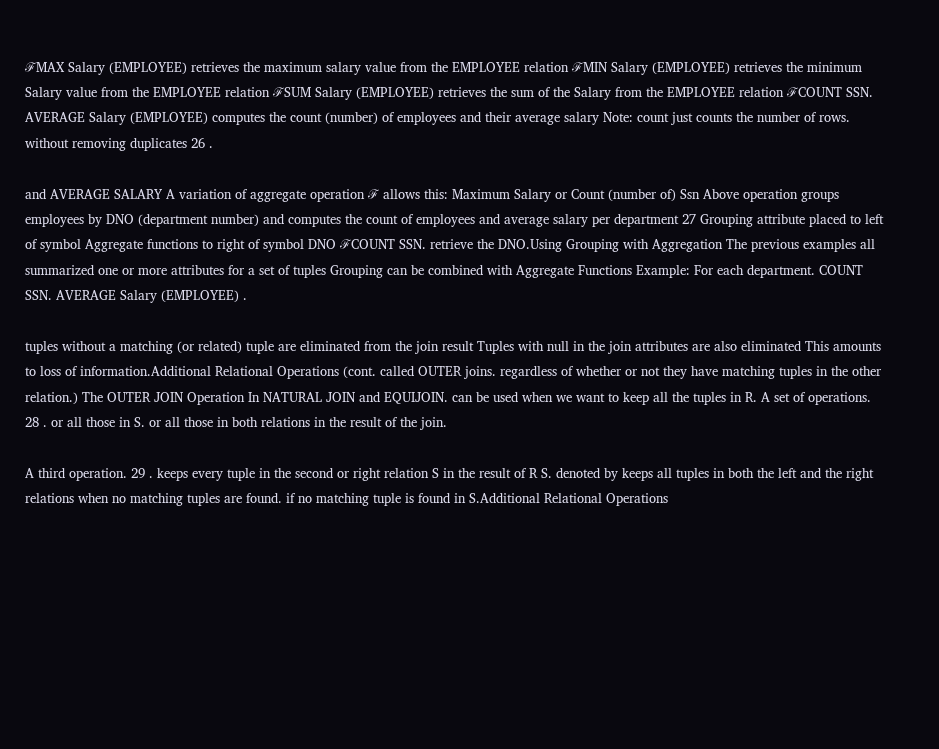ℱMAX Salary (EMPLOYEE) retrieves the maximum salary value from the EMPLOYEE relation ℱMIN Salary (EMPLOYEE) retrieves the minimum Salary value from the EMPLOYEE relation ℱSUM Salary (EMPLOYEE) retrieves the sum of the Salary from the EMPLOYEE relation ℱCOUNT SSN. AVERAGE Salary (EMPLOYEE) computes the count (number) of employees and their average salary Note: count just counts the number of rows. without removing duplicates 26 .

and AVERAGE SALARY A variation of aggregate operation ℱ allows this: Maximum Salary or Count (number of) Ssn Above operation groups employees by DNO (department number) and computes the count of employees and average salary per department 27 Grouping attribute placed to left of symbol Aggregate functions to right of symbol DNO ℱCOUNT SSN. retrieve the DNO.Using Grouping with Aggregation The previous examples all summarized one or more attributes for a set of tuples Grouping can be combined with Aggregate Functions Example: For each department. COUNT SSN. AVERAGE Salary (EMPLOYEE) .

tuples without a matching (or related) tuple are eliminated from the join result Tuples with null in the join attributes are also eliminated This amounts to loss of information.Additional Relational Operations (cont. called OUTER joins. regardless of whether or not they have matching tuples in the other relation.) The OUTER JOIN Operation In NATURAL JOIN and EQUIJOIN. can be used when we want to keep all the tuples in R. A set of operations. 28 . or all those in S. or all those in both relations in the result of the join.

A third operation. 29 . keeps every tuple in the second or right relation S in the result of R S. denoted by keeps all tuples in both the left and the right relations when no matching tuples are found. if no matching tuple is found in S.Additional Relational Operations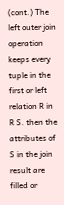(cont.) The left outer join operation keeps every tuple in the first or left relation R in R S. then the attributes of S in the join result are filled or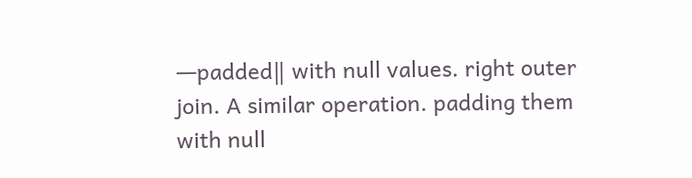―padded‖ with null values. right outer join. A similar operation. padding them with null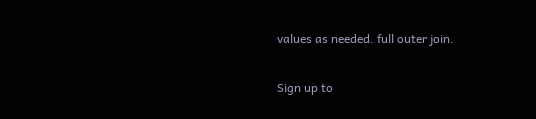values as needed. full outer join.

Sign up to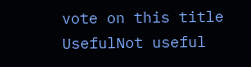vote on this title
UsefulNot useful